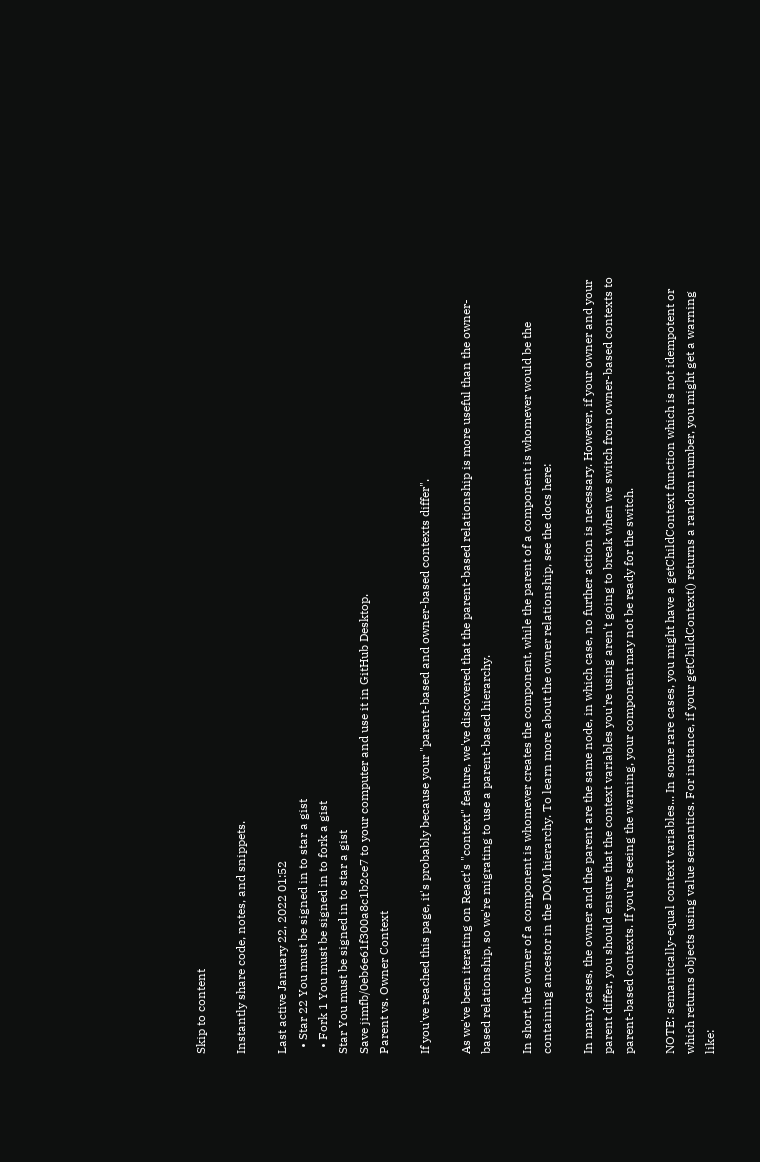Skip to content

Instantly share code, notes, and snippets.

Last active January 22, 2022 01:52
  • Star 22 You must be signed in to star a gist
  • Fork 1 You must be signed in to fork a gist
Star You must be signed in to star a gist
Save jimfb/0eb6e61f300a8c1b2ce7 to your computer and use it in GitHub Desktop.
Parent vs. Owner Context

If you've reached this page, it's probably because your "parent-based and owner-based contexts differ".

As we've been iterating on React's "context" feature, we've discovered that the parent-based relationship is more useful than the owner-based relationship, so we're migrating to use a parent-based hierarchy.

In short, the owner of a component is whomever creates the component, while the parent of a component is whomever would be the containing ancestor in the DOM hierarchy. To learn more about the owner relationship, see the docs here:

In many cases, the owner and the parent are the same node, in which case, no further action is necessary. However, if your owner and your parent differ, you should ensure that the context variables you're using aren't going to break when we switch from owner-based contexts to parent-based contexts. If you're seeing the warning, your component may not be ready for the switch.

NOTE: semantically-equal context variables... In some rare cases, you might have a getChildContext function which is not idempotent or which returns objects using value semantics. For instance, if your getChildContext() returns a random number, you might get a warning like: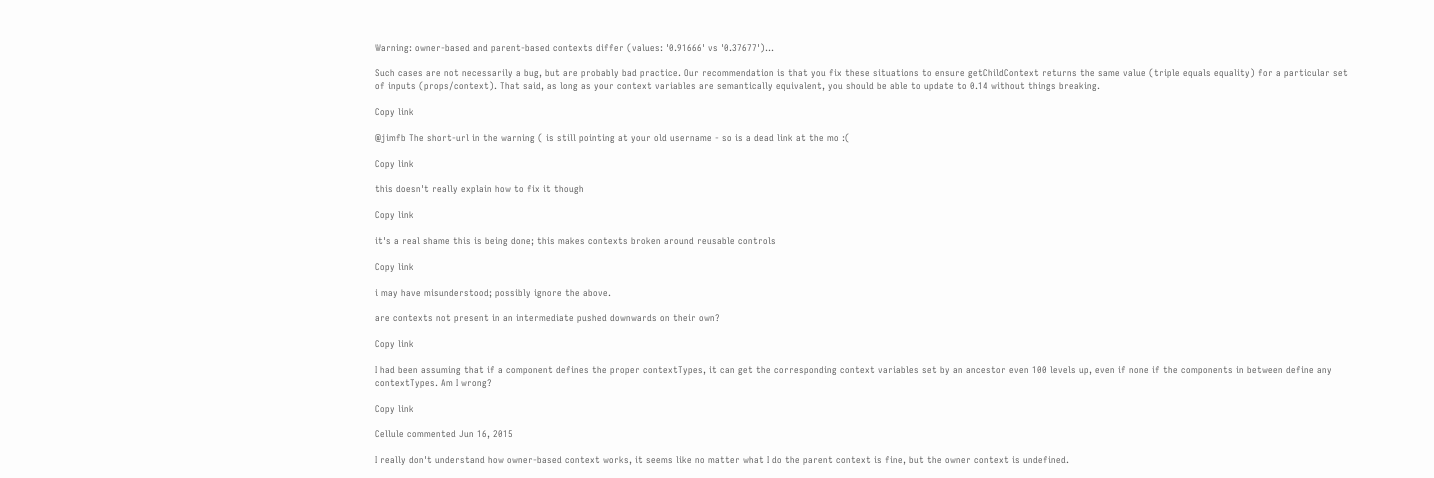Warning: owner-based and parent-based contexts differ (values: '0.91666' vs '0.37677')...

Such cases are not necessarily a bug, but are probably bad practice. Our recommendation is that you fix these situations to ensure getChildContext returns the same value (triple equals equality) for a particular set of inputs (props/context). That said, as long as your context variables are semantically equivalent, you should be able to update to 0.14 without things breaking.

Copy link

@jimfb The short-url in the warning ( is still pointing at your old username - so is a dead link at the mo :(

Copy link

this doesn't really explain how to fix it though

Copy link

it's a real shame this is being done; this makes contexts broken around reusable controls

Copy link

i may have misunderstood; possibly ignore the above.

are contexts not present in an intermediate pushed downwards on their own?

Copy link

I had been assuming that if a component defines the proper contextTypes, it can get the corresponding context variables set by an ancestor even 100 levels up, even if none if the components in between define any contextTypes. Am I wrong?

Copy link

Cellule commented Jun 16, 2015

I really don't understand how owner-based context works, it seems like no matter what I do the parent context is fine, but the owner context is undefined.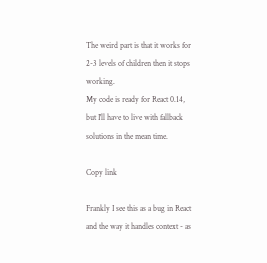The weird part is that it works for 2-3 levels of children then it stops working.
My code is ready for React 0.14, but I'll have to live with fallback solutions in the mean time.

Copy link

Frankly I see this as a bug in React and the way it handles context - as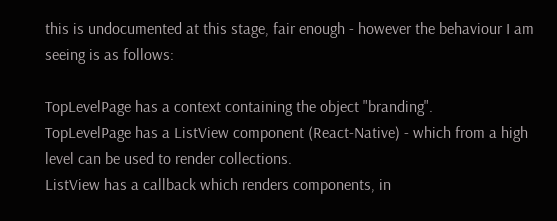this is undocumented at this stage, fair enough - however the behaviour I am seeing is as follows:

TopLevelPage has a context containing the object "branding".
TopLevelPage has a ListView component (React-Native) - which from a high level can be used to render collections.
ListView has a callback which renders components, in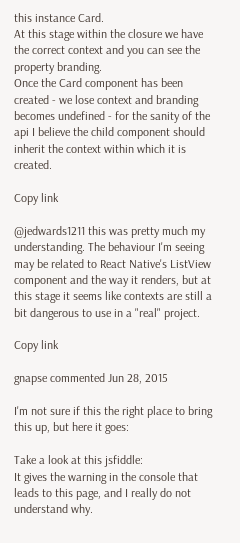this instance Card.
At this stage within the closure we have the correct context and you can see the property branding.
Once the Card component has been created - we lose context and branding becomes undefined - for the sanity of the api I believe the child component should inherit the context within which it is created.

Copy link

@jedwards1211 this was pretty much my understanding. The behaviour I'm seeing may be related to React Native's ListView component and the way it renders, but at this stage it seems like contexts are still a bit dangerous to use in a "real" project.

Copy link

gnapse commented Jun 28, 2015

I'm not sure if this the right place to bring this up, but here it goes:

Take a look at this jsfiddle:
It gives the warning in the console that leads to this page, and I really do not understand why.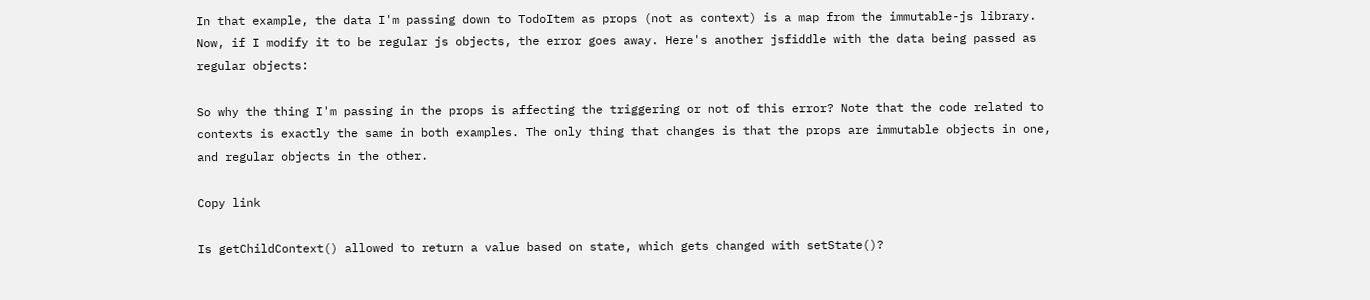In that example, the data I'm passing down to TodoItem as props (not as context) is a map from the immutable-js library. Now, if I modify it to be regular js objects, the error goes away. Here's another jsfiddle with the data being passed as regular objects:

So why the thing I'm passing in the props is affecting the triggering or not of this error? Note that the code related to contexts is exactly the same in both examples. The only thing that changes is that the props are immutable objects in one, and regular objects in the other.

Copy link

Is getChildContext() allowed to return a value based on state, which gets changed with setState()?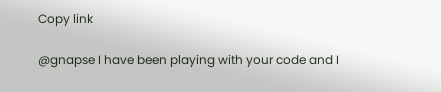Copy link

@gnapse I have been playing with your code and I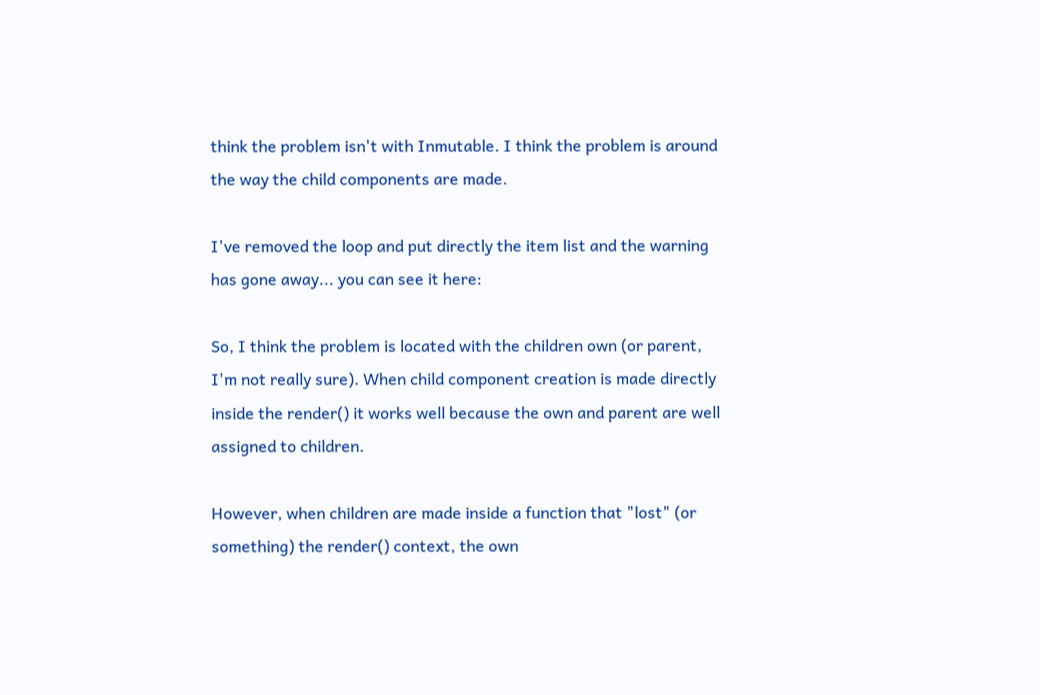think the problem isn't with Inmutable. I think the problem is around the way the child components are made.

I've removed the loop and put directly the item list and the warning has gone away... you can see it here:

So, I think the problem is located with the children own (or parent, I'm not really sure). When child component creation is made directly inside the render() it works well because the own and parent are well assigned to children.

However, when children are made inside a function that "lost" (or something) the render() context, the own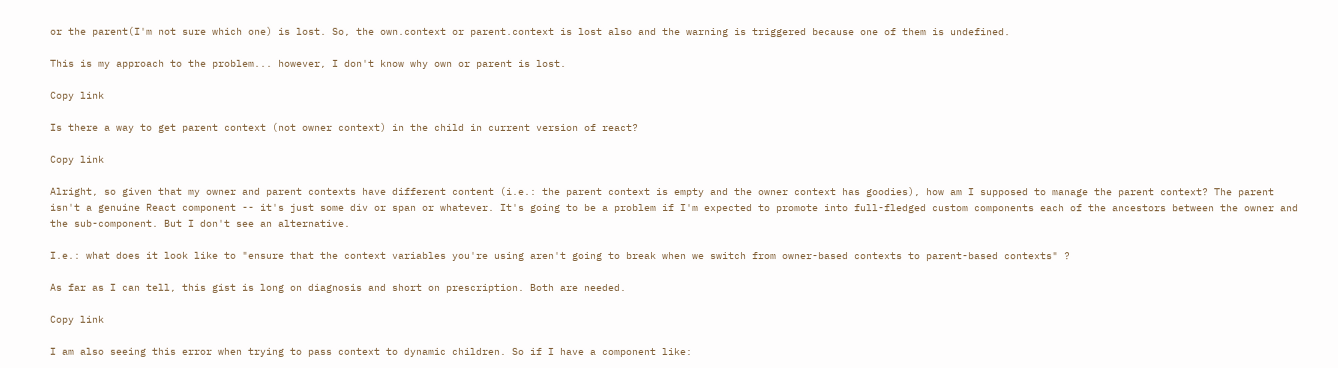or the parent(I'm not sure which one) is lost. So, the own.context or parent.context is lost also and the warning is triggered because one of them is undefined.

This is my approach to the problem... however, I don't know why own or parent is lost.

Copy link

Is there a way to get parent context (not owner context) in the child in current version of react?

Copy link

Alright, so given that my owner and parent contexts have different content (i.e.: the parent context is empty and the owner context has goodies), how am I supposed to manage the parent context? The parent isn't a genuine React component -- it's just some div or span or whatever. It's going to be a problem if I'm expected to promote into full-fledged custom components each of the ancestors between the owner and the sub-component. But I don't see an alternative.

I.e.: what does it look like to "ensure that the context variables you're using aren't going to break when we switch from owner-based contexts to parent-based contexts" ?

As far as I can tell, this gist is long on diagnosis and short on prescription. Both are needed.

Copy link

I am also seeing this error when trying to pass context to dynamic children. So if I have a component like: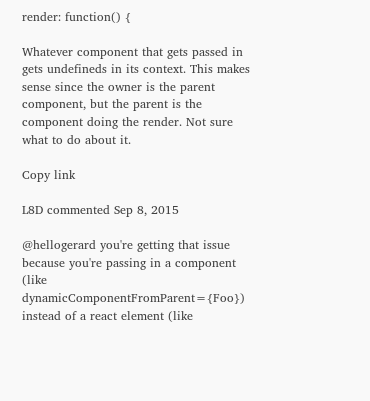render: function() {

Whatever component that gets passed in gets undefineds in its context. This makes sense since the owner is the parent component, but the parent is the component doing the render. Not sure what to do about it.

Copy link

L8D commented Sep 8, 2015

@hellogerard you're getting that issue because you're passing in a component (like dynamicComponentFromParent={Foo}) instead of a react element (like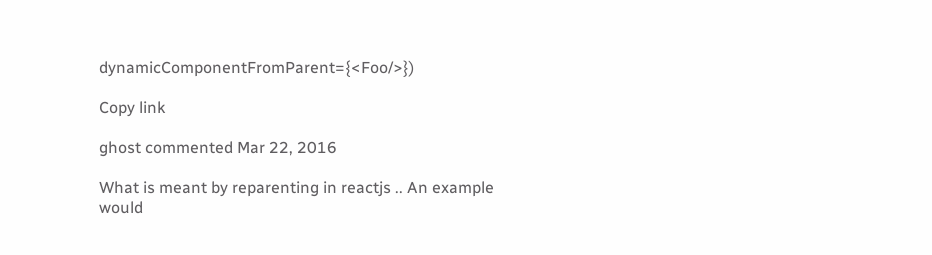dynamicComponentFromParent={<Foo/>})

Copy link

ghost commented Mar 22, 2016

What is meant by reparenting in reactjs .. An example would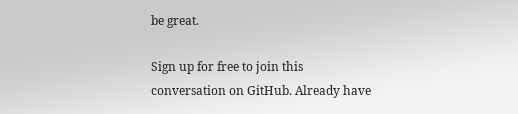be great.

Sign up for free to join this conversation on GitHub. Already have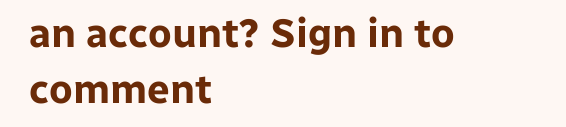an account? Sign in to comment